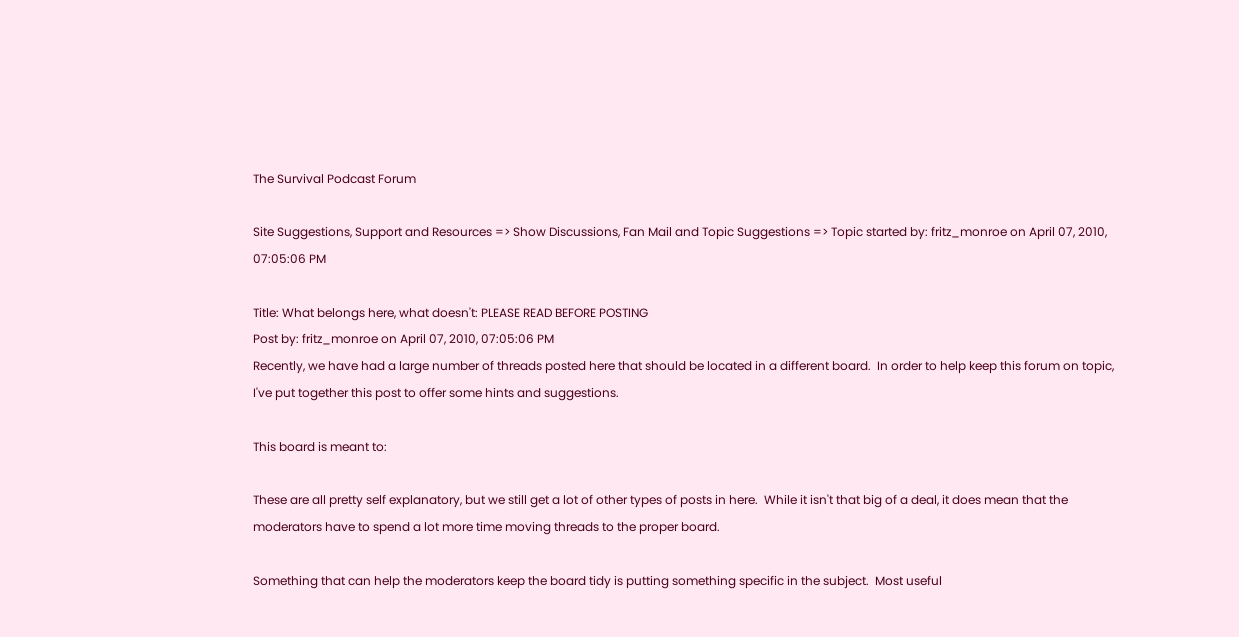The Survival Podcast Forum

Site Suggestions, Support and Resources => Show Discussions, Fan Mail and Topic Suggestions => Topic started by: fritz_monroe on April 07, 2010, 07:05:06 PM

Title: What belongs here, what doesn't: PLEASE READ BEFORE POSTING
Post by: fritz_monroe on April 07, 2010, 07:05:06 PM
Recently, we have had a large number of threads posted here that should be located in a different board.  In order to help keep this forum on topic, I've put together this post to offer some hints and suggestions.

This board is meant to:

These are all pretty self explanatory, but we still get a lot of other types of posts in here.  While it isn't that big of a deal, it does mean that the moderators have to spend a lot more time moving threads to the proper board.

Something that can help the moderators keep the board tidy is putting something specific in the subject.  Most useful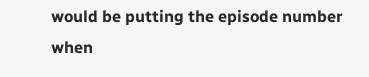would be putting the episode number when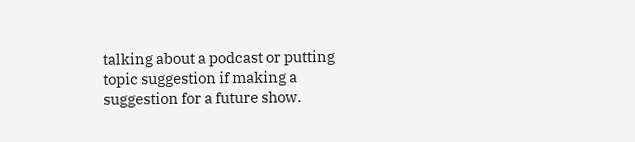talking about a podcast or putting topic suggestion if making a suggestion for a future show.